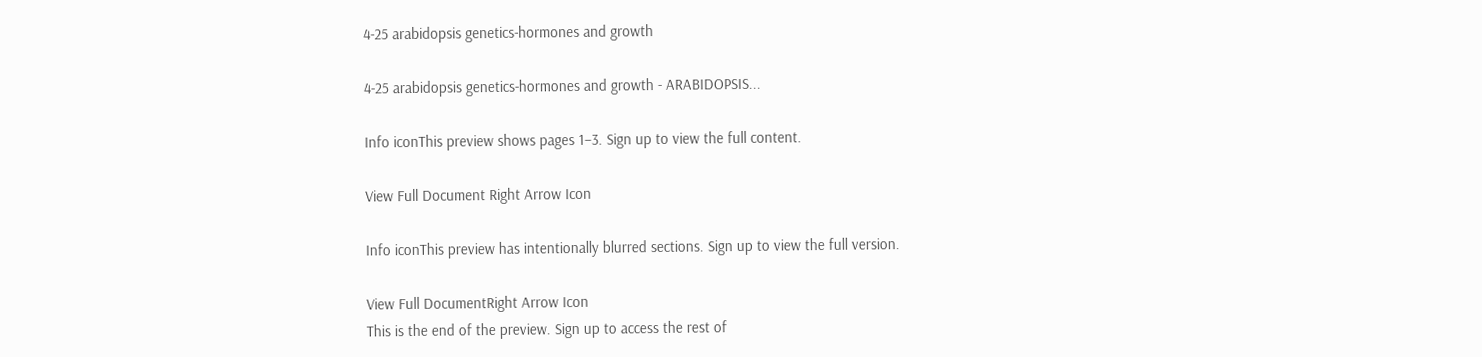4-25 arabidopsis genetics-hormones and growth

4-25 arabidopsis genetics-hormones and growth - ARABIDOPSIS...

Info iconThis preview shows pages 1–3. Sign up to view the full content.

View Full Document Right Arrow Icon

Info iconThis preview has intentionally blurred sections. Sign up to view the full version.

View Full DocumentRight Arrow Icon
This is the end of the preview. Sign up to access the rest of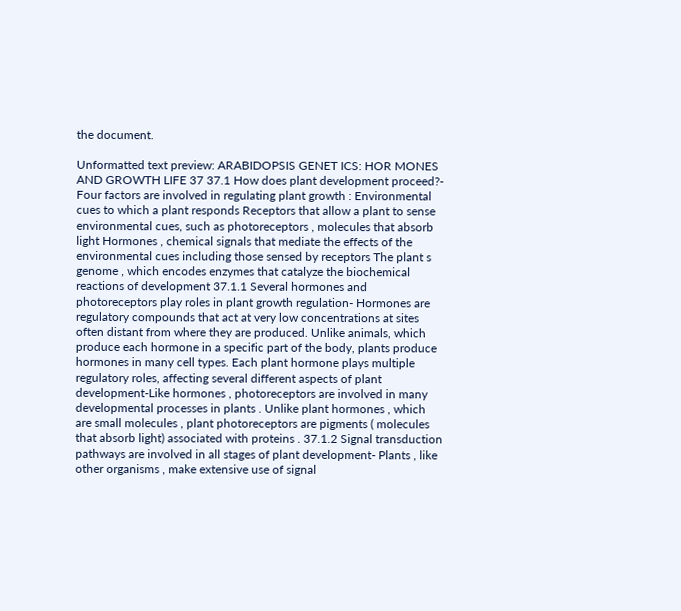the document.

Unformatted text preview: ARABIDOPSIS GENET ICS: HOR MONES AND GROWTH LIFE 37 37.1 How does plant development proceed?- Four factors are involved in regulating plant growth : Environmental cues to which a plant responds Receptors that allow a plant to sense environmental cues, such as photoreceptors , molecules that absorb light Hormones , chemical signals that mediate the effects of the environmental cues including those sensed by receptors The plant s genome , which encodes enzymes that catalyze the biochemical reactions of development 37.1.1 Several hormones and photoreceptors play roles in plant growth regulation- Hormones are regulatory compounds that act at very low concentrations at sites often distant from where they are produced. Unlike animals, which produce each hormone in a specific part of the body, plants produce hormones in many cell types. Each plant hormone plays multiple regulatory roles, affecting several different aspects of plant development-Like hormones , photoreceptors are involved in many developmental processes in plants . Unlike plant hormones , which are small molecules , plant photoreceptors are pigments ( molecules that absorb light) associated with proteins . 37.1.2 Signal transduction pathways are involved in all stages of plant development- Plants , like other organisms , make extensive use of signal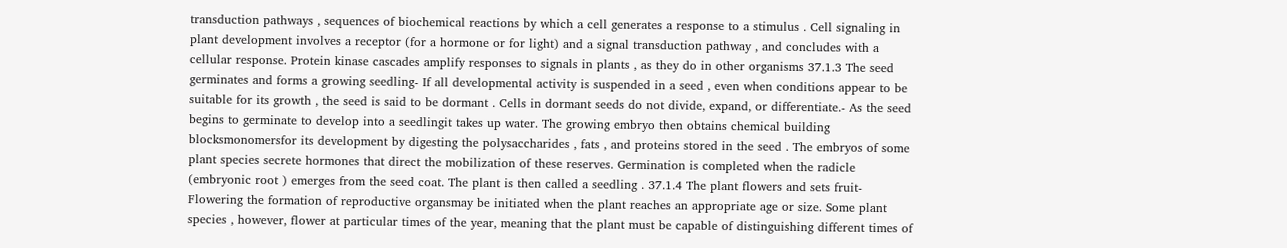transduction pathways , sequences of biochemical reactions by which a cell generates a response to a stimulus . Cell signaling in plant development involves a receptor (for a hormone or for light) and a signal transduction pathway , and concludes with a cellular response. Protein kinase cascades amplify responses to signals in plants , as they do in other organisms 37.1.3 The seed germinates and forms a growing seedling- If all developmental activity is suspended in a seed , even when conditions appear to be suitable for its growth , the seed is said to be dormant . Cells in dormant seeds do not divide, expand, or differentiate.- As the seed begins to germinate to develop into a seedlingit takes up water. The growing embryo then obtains chemical building blocksmonomersfor its development by digesting the polysaccharides , fats , and proteins stored in the seed . The embryos of some plant species secrete hormones that direct the mobilization of these reserves. Germination is completed when the radicle (embryonic root ) emerges from the seed coat. The plant is then called a seedling . 37.1.4 The plant flowers and sets fruit- Flowering the formation of reproductive organsmay be initiated when the plant reaches an appropriate age or size. Some plant species , however, flower at particular times of the year, meaning that the plant must be capable of distinguishing different times of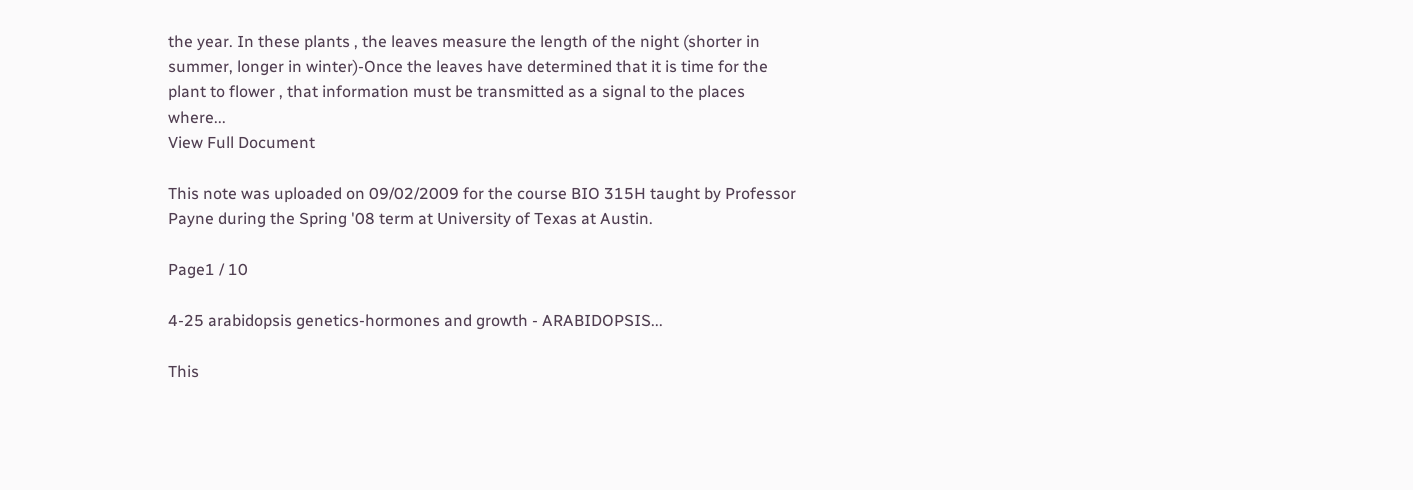the year. In these plants , the leaves measure the length of the night (shorter in summer, longer in winter)-Once the leaves have determined that it is time for the plant to flower , that information must be transmitted as a signal to the places where...
View Full Document

This note was uploaded on 09/02/2009 for the course BIO 315H taught by Professor Payne during the Spring '08 term at University of Texas at Austin.

Page1 / 10

4-25 arabidopsis genetics-hormones and growth - ARABIDOPSIS...

This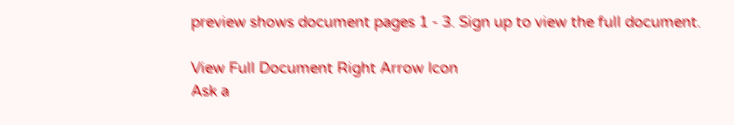preview shows document pages 1 - 3. Sign up to view the full document.

View Full Document Right Arrow Icon
Ask a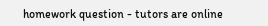homework question - tutors are online